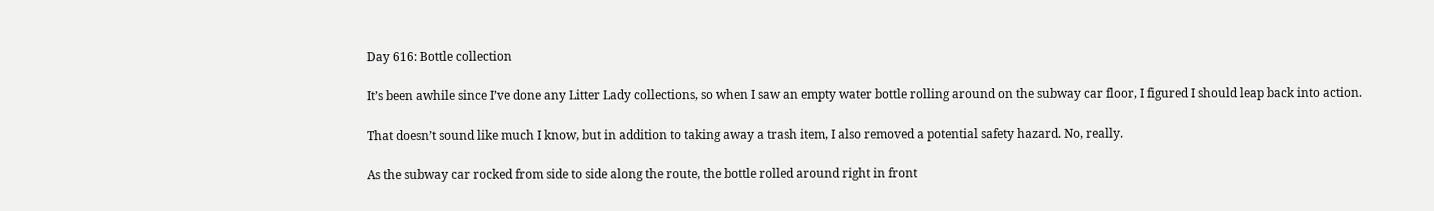Day 616: Bottle collection

It’s been awhile since I’ve done any Litter Lady collections, so when I saw an empty water bottle rolling around on the subway car floor, I figured I should leap back into action.

That doesn’t sound like much I know, but in addition to taking away a trash item, I also removed a potential safety hazard. No, really.

As the subway car rocked from side to side along the route, the bottle rolled around right in front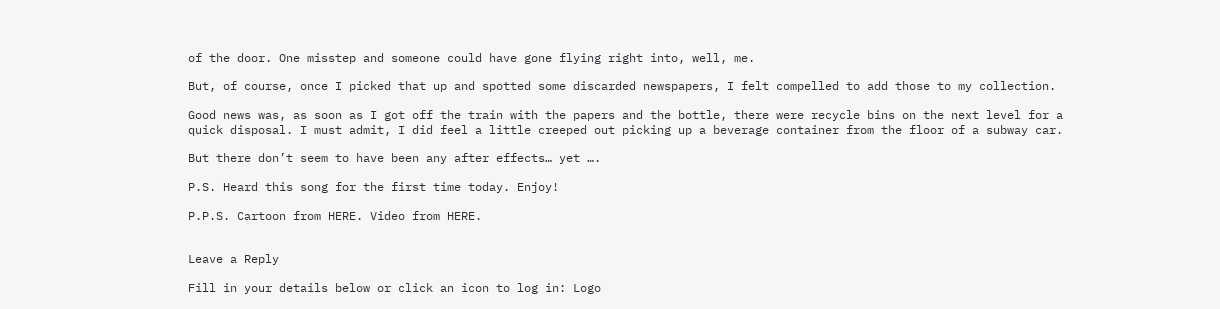of the door. One misstep and someone could have gone flying right into, well, me.

But, of course, once I picked that up and spotted some discarded newspapers, I felt compelled to add those to my collection.

Good news was, as soon as I got off the train with the papers and the bottle, there were recycle bins on the next level for a quick disposal. I must admit, I did feel a little creeped out picking up a beverage container from the floor of a subway car.

But there don’t seem to have been any after effects… yet ….

P.S. Heard this song for the first time today. Enjoy!

P.P.S. Cartoon from HERE. Video from HERE.


Leave a Reply

Fill in your details below or click an icon to log in: Logo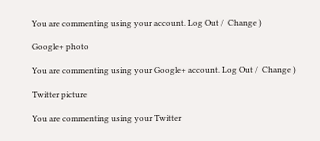You are commenting using your account. Log Out /  Change )

Google+ photo

You are commenting using your Google+ account. Log Out /  Change )

Twitter picture

You are commenting using your Twitter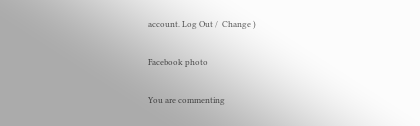account. Log Out /  Change )

Facebook photo

You are commenting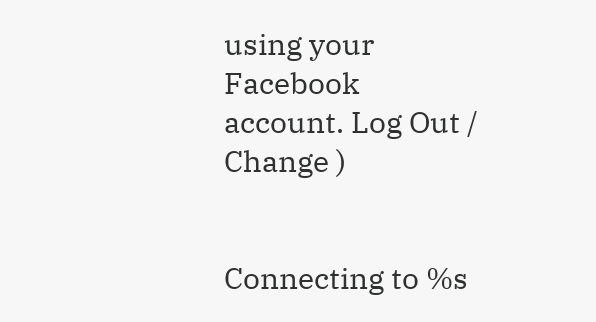using your Facebook account. Log Out /  Change )


Connecting to %s